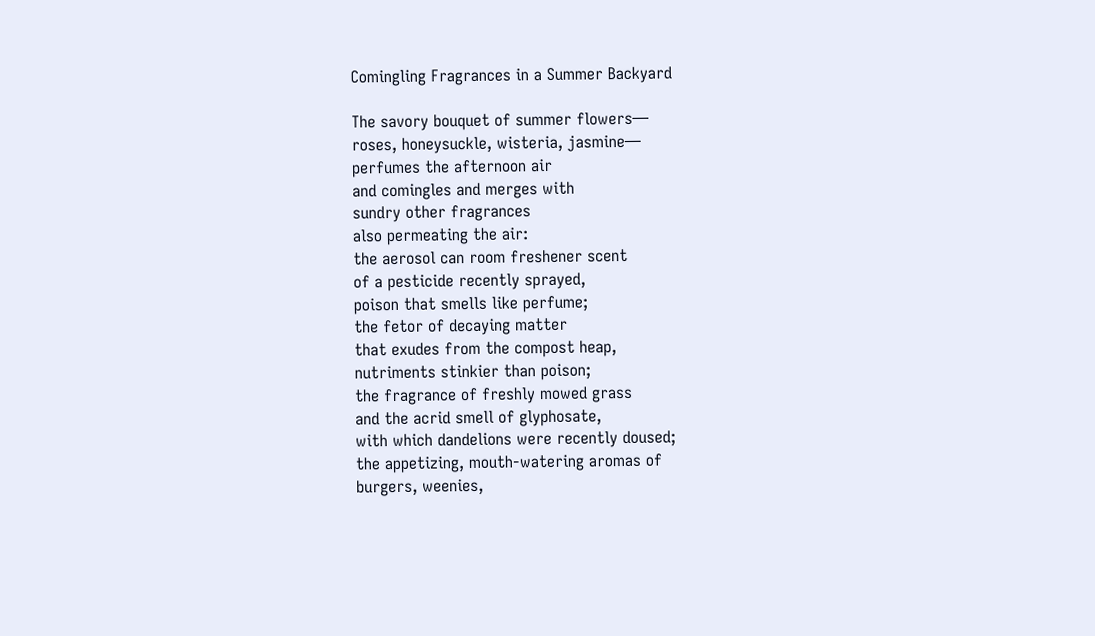Comingling Fragrances in a Summer Backyard

The savory bouquet of summer flowers—
roses, honeysuckle, wisteria, jasmine—
perfumes the afternoon air
and comingles and merges with
sundry other fragrances
also permeating the air:
the aerosol can room freshener scent
of a pesticide recently sprayed,
poison that smells like perfume;
the fetor of decaying matter
that exudes from the compost heap,
nutriments stinkier than poison;
the fragrance of freshly mowed grass
and the acrid smell of glyphosate,
with which dandelions were recently doused;
the appetizing, mouth-watering aromas of
burgers, weenies,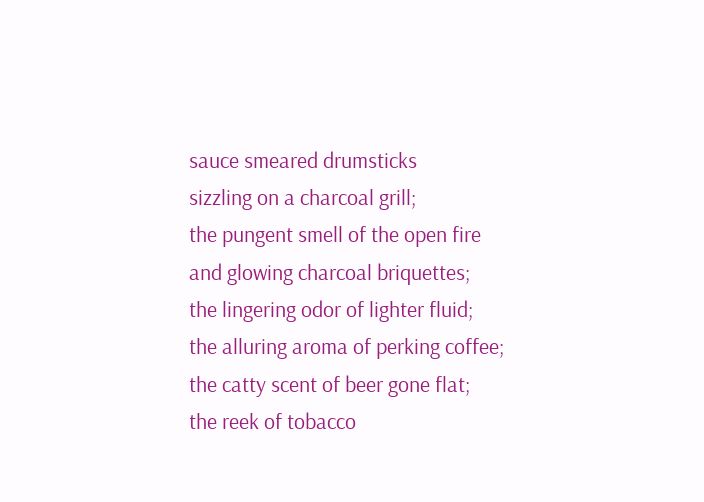sauce smeared drumsticks
sizzling on a charcoal grill;
the pungent smell of the open fire
and glowing charcoal briquettes;
the lingering odor of lighter fluid;
the alluring aroma of perking coffee;
the catty scent of beer gone flat;
the reek of tobacco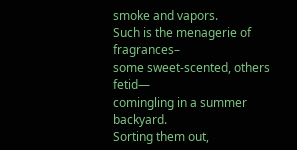smoke and vapors.
Such is the menagerie of fragrances–
some sweet-scented, others fetid—
comingling in a summer backyard.
Sorting them out,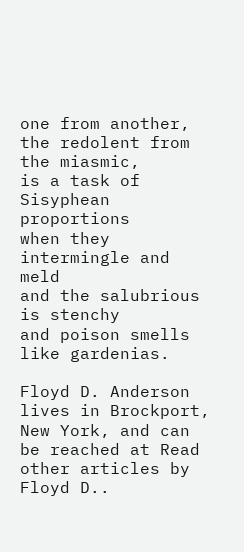one from another,
the redolent from the miasmic,
is a task of Sisyphean proportions
when they intermingle and meld
and the salubrious is stenchy
and poison smells like gardenias.

Floyd D. Anderson lives in Brockport, New York, and can be reached at Read other articles by Floyd D..